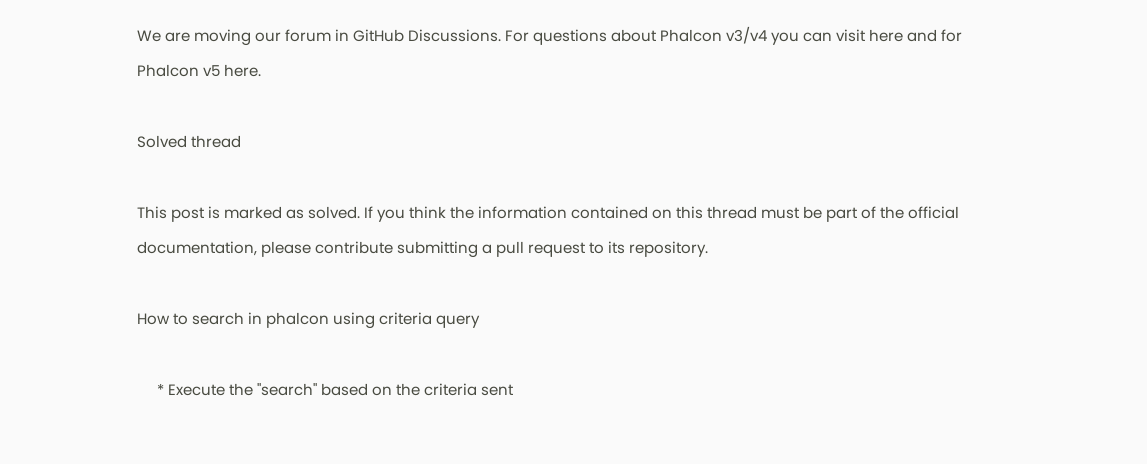We are moving our forum in GitHub Discussions. For questions about Phalcon v3/v4 you can visit here and for Phalcon v5 here.

Solved thread

This post is marked as solved. If you think the information contained on this thread must be part of the official documentation, please contribute submitting a pull request to its repository.

How to search in phalcon using criteria query

     * Execute the "search" based on the criteria sent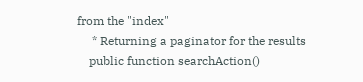from the "index"
     * Returning a paginator for the results
    public function searchAction()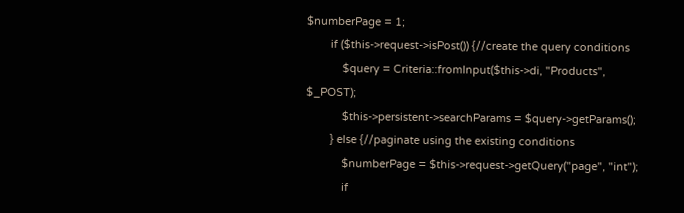$numberPage = 1;
        if ($this->request->isPost()) {//create the query conditions
            $query = Criteria::fromInput($this->di, "Products", $_POST);
            $this->persistent->searchParams = $query->getParams();
        } else {//paginate using the existing conditions
            $numberPage = $this->request->getQuery("page", "int");
            if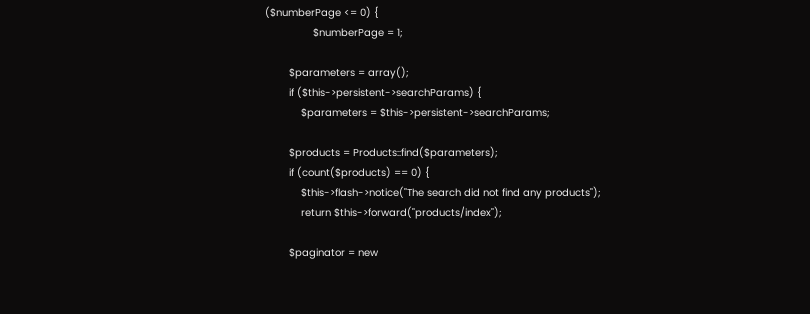($numberPage <= 0) {
                $numberPage = 1;

        $parameters = array();
        if ($this->persistent->searchParams) {
            $parameters = $this->persistent->searchParams;

        $products = Products::find($parameters);
        if (count($products) == 0) {
            $this->flash->notice("The search did not find any products");
            return $this->forward("products/index");

        $paginator = new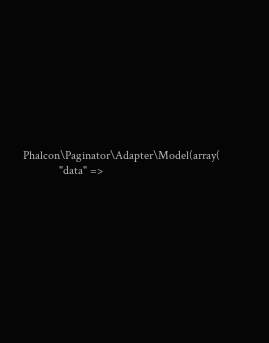Phalcon\Paginator\Adapter\Model(array(
            "data" =>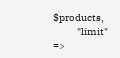$products,
            "limit" =>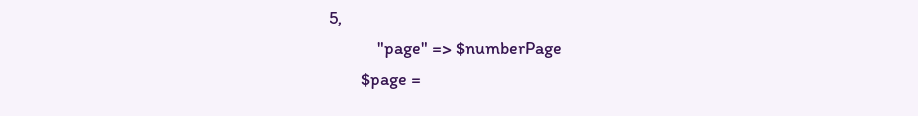5,
            "page" => $numberPage
        $page =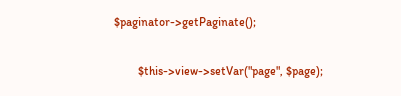$paginator->getPaginate();

        $this->view->setVar("page", $page);